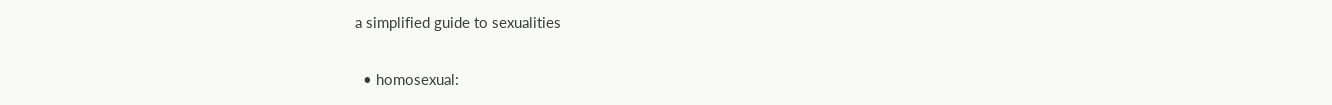a simplified guide to sexualities

  • homosexual: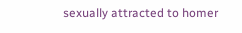sexually attracted to homer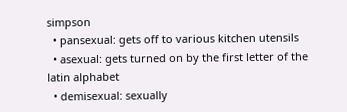simpson
  • pansexual: gets off to various kitchen utensils
  • asexual: gets turned on by the first letter of the latin alphabet
  • demisexual: sexually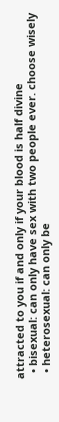attracted to you if and only if your blood is half divine
  • bisexual: can only have sex with two people ever. choose wisely
  • heterosexual: can only be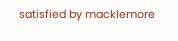satisfied by macklemore